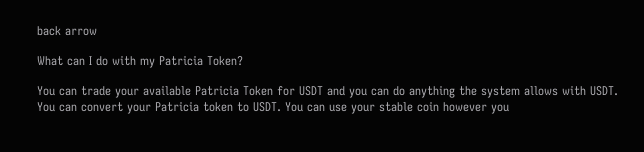back arrow

What can I do with my Patricia Token?

You can trade your available Patricia Token for USDT and you can do anything the system allows with USDT. You can convert your Patricia token to USDT. You can use your stable coin however you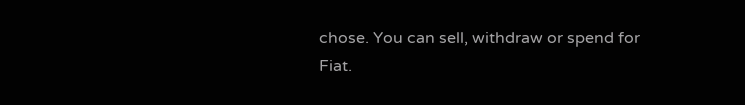chose. You can sell, withdraw or spend for Fiat.